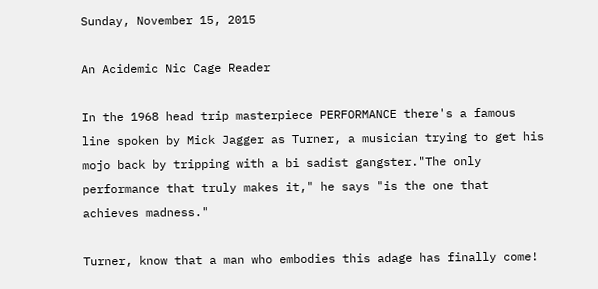Sunday, November 15, 2015

An Acidemic Nic Cage Reader

In the 1968 head trip masterpiece PERFORMANCE there's a famous line spoken by Mick Jagger as Turner, a musician trying to get his mojo back by tripping with a bi sadist gangster."The only performance that truly makes it," he says "is the one that achieves madness."

Turner, know that a man who embodies this adage has finally come!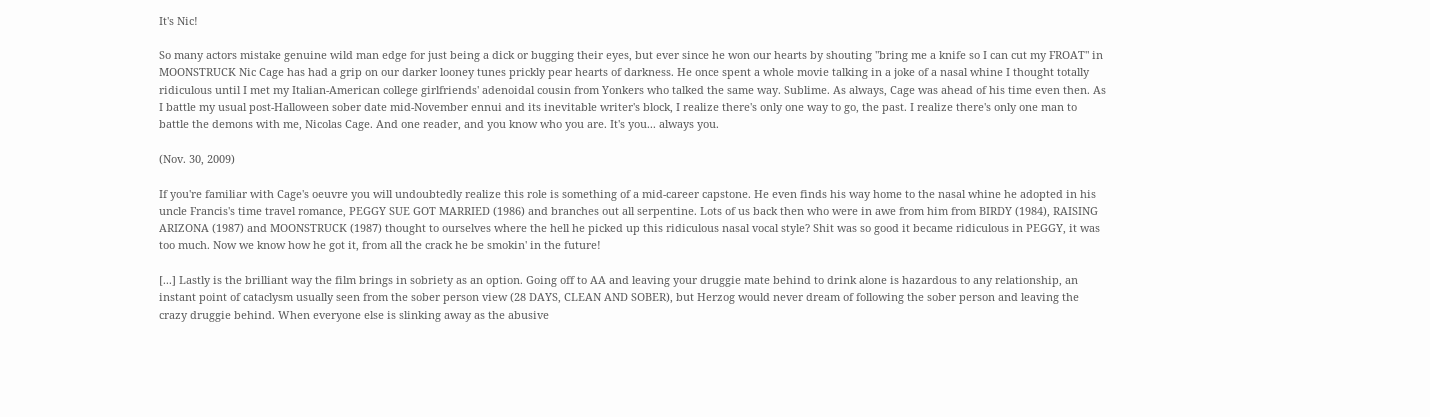It's Nic!

So many actors mistake genuine wild man edge for just being a dick or bugging their eyes, but ever since he won our hearts by shouting "bring me a knife so I can cut my FROAT" in MOONSTRUCK Nic Cage has had a grip on our darker looney tunes prickly pear hearts of darkness. He once spent a whole movie talking in a joke of a nasal whine I thought totally ridiculous until I met my Italian-American college girlfriends' adenoidal cousin from Yonkers who talked the same way. Sublime. As always, Cage was ahead of his time even then. As I battle my usual post-Halloween sober date mid-November ennui and its inevitable writer's block, I realize there's only one way to go, the past. I realize there's only one man to battle the demons with me, Nicolas Cage. And one reader, and you know who you are. It's you... always you.

(Nov. 30, 2009)

If you're familiar with Cage's oeuvre you will undoubtedly realize this role is something of a mid-career capstone. He even finds his way home to the nasal whine he adopted in his uncle Francis's time travel romance, PEGGY SUE GOT MARRIED (1986) and branches out all serpentine. Lots of us back then who were in awe from him from BIRDY (1984), RAISING ARIZONA (1987) and MOONSTRUCK (1987) thought to ourselves where the hell he picked up this ridiculous nasal vocal style? Shit was so good it became ridiculous in PEGGY, it was too much. Now we know how he got it, from all the crack he be smokin' in the future!

[...] Lastly is the brilliant way the film brings in sobriety as an option. Going off to AA and leaving your druggie mate behind to drink alone is hazardous to any relationship, an instant point of cataclysm usually seen from the sober person view (28 DAYS, CLEAN AND SOBER), but Herzog would never dream of following the sober person and leaving the crazy druggie behind. When everyone else is slinking away as the abusive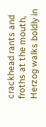crackhead rants and froths at the mouth, Herzog walks boldly in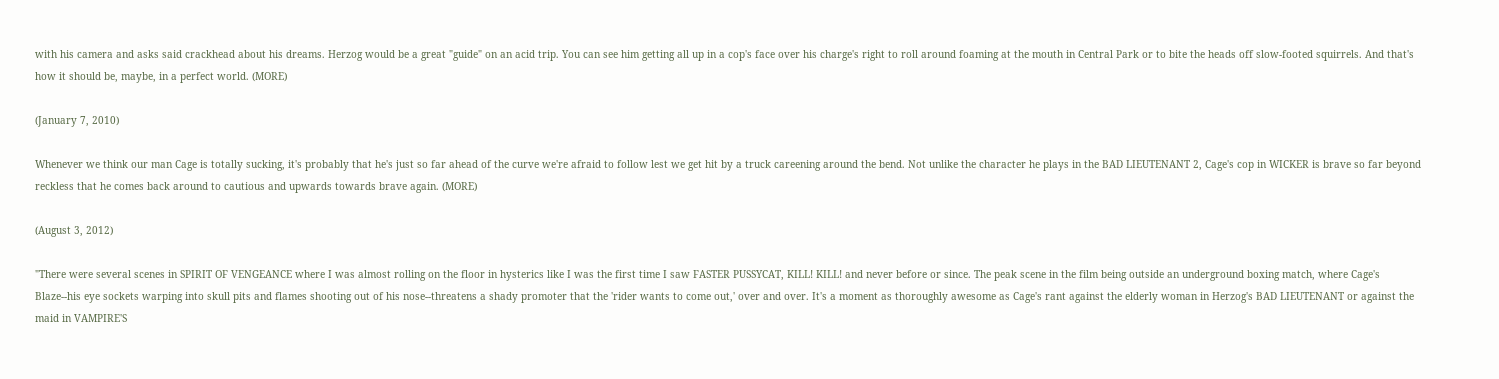with his camera and asks said crackhead about his dreams. Herzog would be a great "guide" on an acid trip. You can see him getting all up in a cop's face over his charge's right to roll around foaming at the mouth in Central Park or to bite the heads off slow-footed squirrels. And that's how it should be, maybe, in a perfect world. (MORE)

(January 7, 2010)

Whenever we think our man Cage is totally sucking, it's probably that he's just so far ahead of the curve we're afraid to follow lest we get hit by a truck careening around the bend. Not unlike the character he plays in the BAD LIEUTENANT 2, Cage's cop in WICKER is brave so far beyond reckless that he comes back around to cautious and upwards towards brave again. (MORE)

(August 3, 2012)

"There were several scenes in SPIRIT OF VENGEANCE where I was almost rolling on the floor in hysterics like I was the first time I saw FASTER PUSSYCAT, KILL! KILL! and never before or since. The peak scene in the film being outside an underground boxing match, where Cage's Blaze--his eye sockets warping into skull pits and flames shooting out of his nose--threatens a shady promoter that the 'rider wants to come out,' over and over. It's a moment as thoroughly awesome as Cage's rant against the elderly woman in Herzog's BAD LIEUTENANT or against the maid in VAMPIRE'S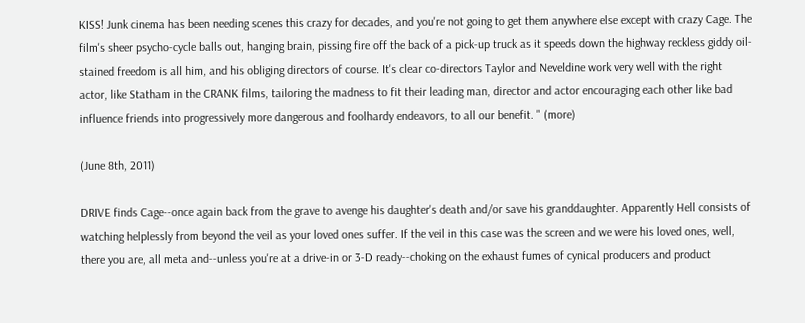KISS! Junk cinema has been needing scenes this crazy for decades, and you're not going to get them anywhere else except with crazy Cage. The film's sheer psycho-cycle balls out, hanging brain, pissing fire off the back of a pick-up truck as it speeds down the highway reckless giddy oil-stained freedom is all him, and his obliging directors of course. It's clear co-directors Taylor and Neveldine work very well with the right actor, like Statham in the CRANK films, tailoring the madness to fit their leading man, director and actor encouraging each other like bad influence friends into progressively more dangerous and foolhardy endeavors, to all our benefit. " (more)

(June 8th, 2011)

DRIVE finds Cage--once again back from the grave to avenge his daughter's death and/or save his granddaughter. Apparently Hell consists of watching helplessly from beyond the veil as your loved ones suffer. If the veil in this case was the screen and we were his loved ones, well, there you are, all meta and--unless you're at a drive-in or 3-D ready--choking on the exhaust fumes of cynical producers and product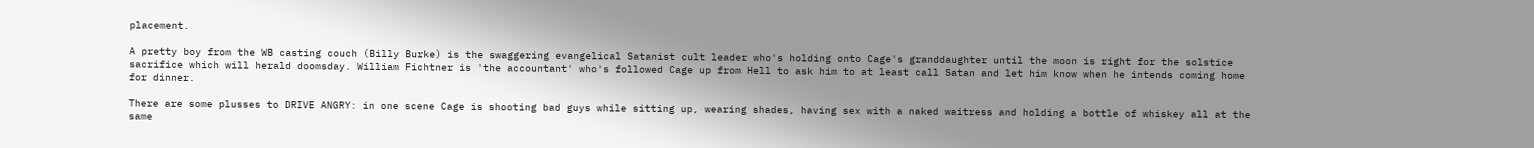placement.

A pretty boy from the WB casting couch (Billy Burke) is the swaggering evangelical Satanist cult leader who's holding onto Cage's granddaughter until the moon is right for the solstice sacrifice which will herald doomsday. William Fichtner is 'the accountant' who's followed Cage up from Hell to ask him to at least call Satan and let him know when he intends coming home for dinner.

There are some plusses to DRIVE ANGRY: in one scene Cage is shooting bad guys while sitting up, wearing shades, having sex with a naked waitress and holding a bottle of whiskey all at the same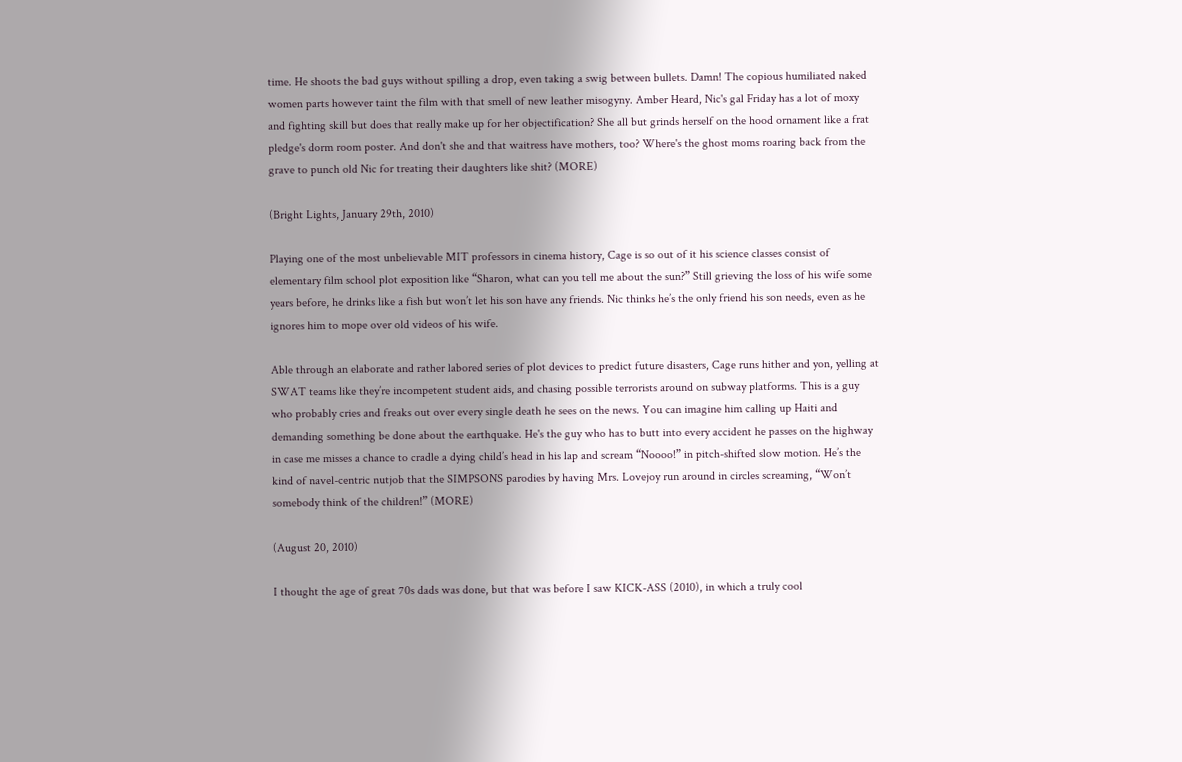time. He shoots the bad guys without spilling a drop, even taking a swig between bullets. Damn! The copious humiliated naked women parts however taint the film with that smell of new leather misogyny. Amber Heard, Nic's gal Friday has a lot of moxy and fighting skill but does that really make up for her objectification? She all but grinds herself on the hood ornament like a frat pledge's dorm room poster. And don't she and that waitress have mothers, too? Where's the ghost moms roaring back from the grave to punch old Nic for treating their daughters like shit? (MORE)

(Bright Lights, January 29th, 2010)

Playing one of the most unbelievable MIT professors in cinema history, Cage is so out of it his science classes consist of elementary film school plot exposition like “Sharon, what can you tell me about the sun?” Still grieving the loss of his wife some years before, he drinks like a fish but won’t let his son have any friends. Nic thinks he’s the only friend his son needs, even as he ignores him to mope over old videos of his wife.

Able through an elaborate and rather labored series of plot devices to predict future disasters, Cage runs hither and yon, yelling at SWAT teams like they’re incompetent student aids, and chasing possible terrorists around on subway platforms. This is a guy who probably cries and freaks out over every single death he sees on the news. You can imagine him calling up Haiti and demanding something be done about the earthquake. He's the guy who has to butt into every accident he passes on the highway in case me misses a chance to cradle a dying child’s head in his lap and scream “Noooo!” in pitch-shifted slow motion. He’s the kind of navel-centric nutjob that the SIMPSONS parodies by having Mrs. Lovejoy run around in circles screaming, “Won’t somebody think of the children!” (MORE)

(August 20, 2010)

I thought the age of great 70s dads was done, but that was before I saw KICK-ASS (2010), in which a truly cool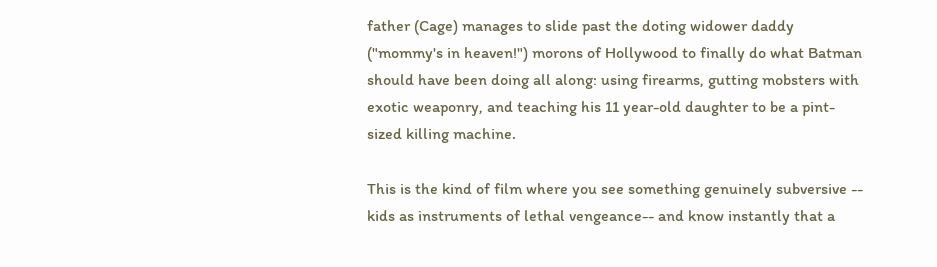father (Cage) manages to slide past the doting widower daddy ("mommy's in heaven!") morons of Hollywood to finally do what Batman should have been doing all along: using firearms, gutting mobsters with exotic weaponry, and teaching his 11 year-old daughter to be a pint-sized killing machine.

This is the kind of film where you see something genuinely subversive -- kids as instruments of lethal vengeance-- and know instantly that a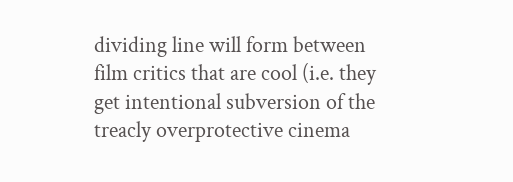dividing line will form between film critics that are cool (i.e. they get intentional subversion of the treacly overprotective cinema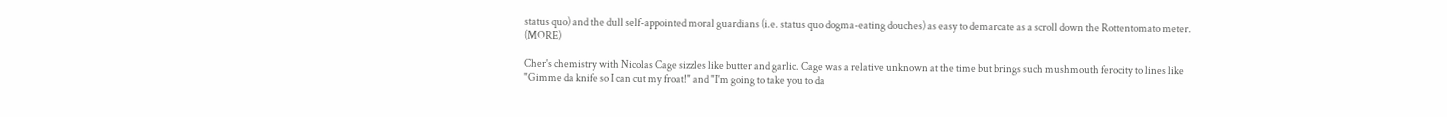status quo) and the dull self-appointed moral guardians (i.e. status quo dogma-eating douches) as easy to demarcate as a scroll down the Rottentomato meter. (MORE)

Cher's chemistry with Nicolas Cage sizzles like butter and garlic. Cage was a relative unknown at the time but brings such mushmouth ferocity to lines like "Gimme da knife so I can cut my froat!" and "I'm going to take you to da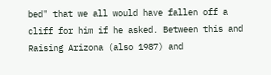bed" that we all would have fallen off a cliff for him if he asked. Between this and Raising Arizona (also 1987) and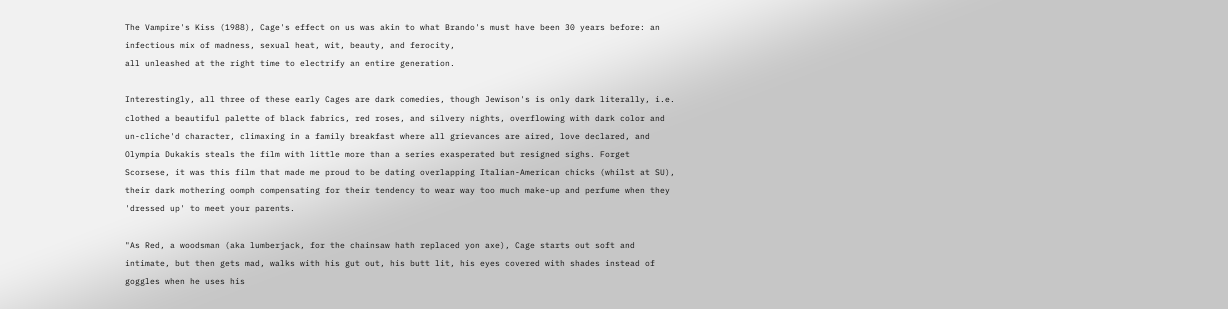The Vampire's Kiss (1988), Cage's effect on us was akin to what Brando's must have been 30 years before: an infectious mix of madness, sexual heat, wit, beauty, and ferocity,
all unleashed at the right time to electrify an entire generation.

Interestingly, all three of these early Cages are dark comedies, though Jewison's is only dark literally, i.e. clothed a beautiful palette of black fabrics, red roses, and silvery nights, overflowing with dark color and un-cliche'd character, climaxing in a family breakfast where all grievances are aired, love declared, and Olympia Dukakis steals the film with little more than a series exasperated but resigned sighs. Forget Scorsese, it was this film that made me proud to be dating overlapping Italian-American chicks (whilst at SU), their dark mothering oomph compensating for their tendency to wear way too much make-up and perfume when they 'dressed up' to meet your parents.

"As Red, a woodsman (aka lumberjack, for the chainsaw hath replaced yon axe), Cage starts out soft and intimate, but then gets mad, walks with his gut out, his butt lit, his eyes covered with shades instead of goggles when he uses his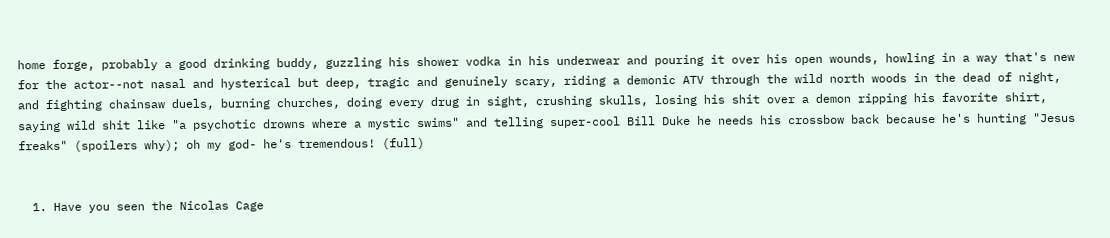home forge, probably a good drinking buddy, guzzling his shower vodka in his underwear and pouring it over his open wounds, howling in a way that's new for the actor--not nasal and hysterical but deep, tragic and genuinely scary, riding a demonic ATV through the wild north woods in the dead of night, and fighting chainsaw duels, burning churches, doing every drug in sight, crushing skulls, losing his shit over a demon ripping his favorite shirt, saying wild shit like "a psychotic drowns where a mystic swims" and telling super-cool Bill Duke he needs his crossbow back because he's hunting "Jesus freaks" (spoilers why); oh my god- he's tremendous! (full)


  1. Have you seen the Nicolas Cage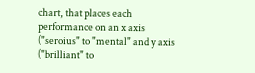chart, that places each performance on an x axis ("seroius" to "mental" and y axis ("brilliant" to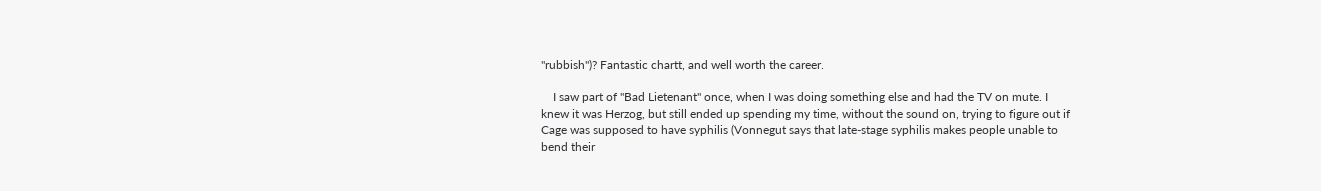"rubbish")? Fantastic chartt, and well worth the career.

    I saw part of "Bad Lietenant" once, when I was doing something else and had the TV on mute. I knew it was Herzog, but still ended up spending my time, without the sound on, trying to figure out if Cage was supposed to have syphilis (Vonnegut says that late-stage syphilis makes people unable to bend their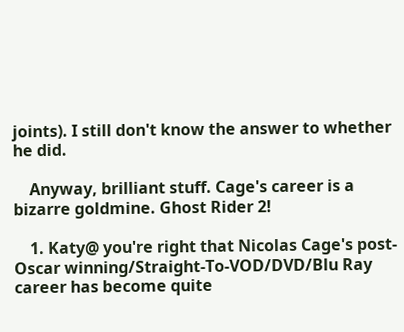joints). I still don't know the answer to whether he did.

    Anyway, brilliant stuff. Cage's career is a bizarre goldmine. Ghost Rider 2!

    1. Katy@ you're right that Nicolas Cage's post-Oscar winning/Straight-To-VOD/DVD/Blu Ray career has become quite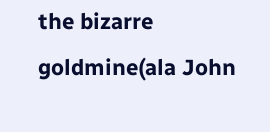the bizarre goldmine(ala John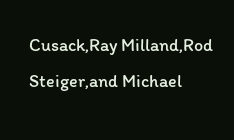Cusack,Ray Milland,Rod Steiger,and Michael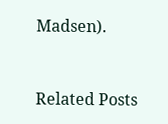Madsen).


Related Posts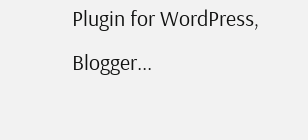Plugin for WordPress, Blogger...